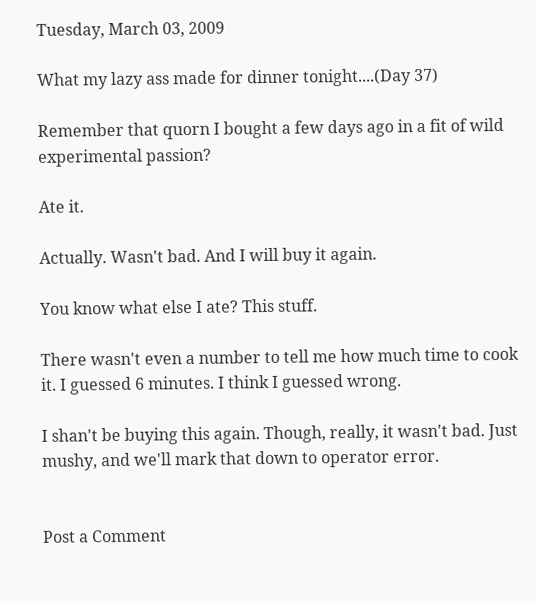Tuesday, March 03, 2009

What my lazy ass made for dinner tonight....(Day 37)

Remember that quorn I bought a few days ago in a fit of wild experimental passion?

Ate it.

Actually. Wasn't bad. And I will buy it again.

You know what else I ate? This stuff.

There wasn't even a number to tell me how much time to cook it. I guessed 6 minutes. I think I guessed wrong.

I shan't be buying this again. Though, really, it wasn't bad. Just mushy, and we'll mark that down to operator error.


Post a Comment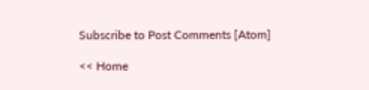Subscribe to Post Comments [Atom]

<< Home